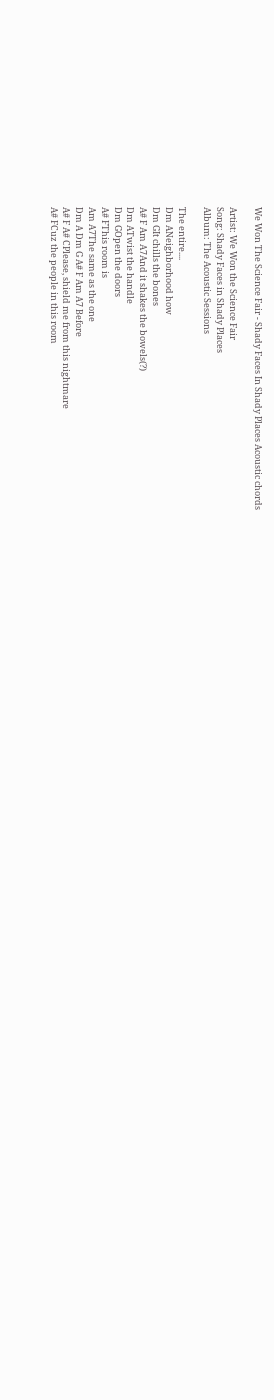We Won The Science Fair - Shady Faces In Shady Places Acoustic chords

Artist: We Won the Science Fair
Song: Shady Faces in Shady Places
Album: The Acoustic Sessions

The entire....
Dm ANeighborhood how
Dm GIt chills the bones
A# F Am A7And it shakes the bowels(?)
Dm ATwist the handle
Dm GOpen the doors
A# FThis room is
Am A7The same as the one
Dm A Dm G A# F Am A7 Before
A# F A# CPlease, shield me from this nightmare
A# FCuz the people in this room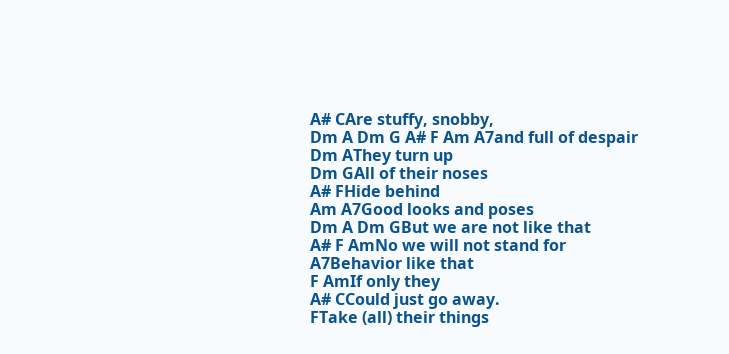A# CAre stuffy, snobby,
Dm A Dm G A# F Am A7and full of despair
Dm AThey turn up
Dm GAll of their noses
A# FHide behind
Am A7Good looks and poses
Dm A Dm GBut we are not like that
A# F AmNo we will not stand for
A7Behavior like that
F AmIf only they
A# CCould just go away.
FTake (all) their things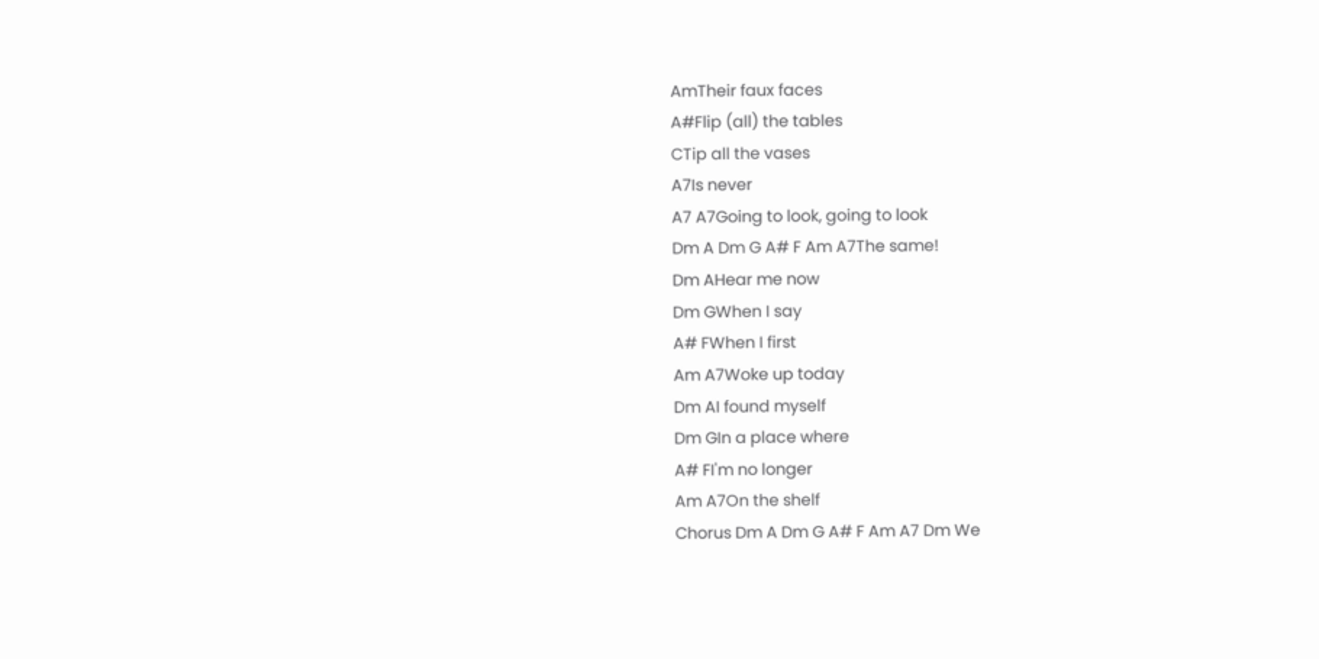AmTheir faux faces
A#Flip (all) the tables
CTip all the vases
A7Is never
A7 A7Going to look, going to look
Dm A Dm G A# F Am A7The same!
Dm AHear me now
Dm GWhen I say
A# FWhen I first
Am A7Woke up today
Dm AI found myself
Dm GIn a place where
A# FI'm no longer
Am A7On the shelf
Chorus Dm A Dm G A# F Am A7 Dm We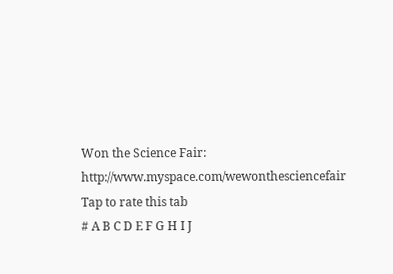Won the Science Fair: http://www.myspace.com/wewonthesciencefair
Tap to rate this tab
# A B C D E F G H I J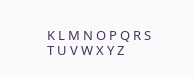K L M N O P Q R S T U V W X Y Z